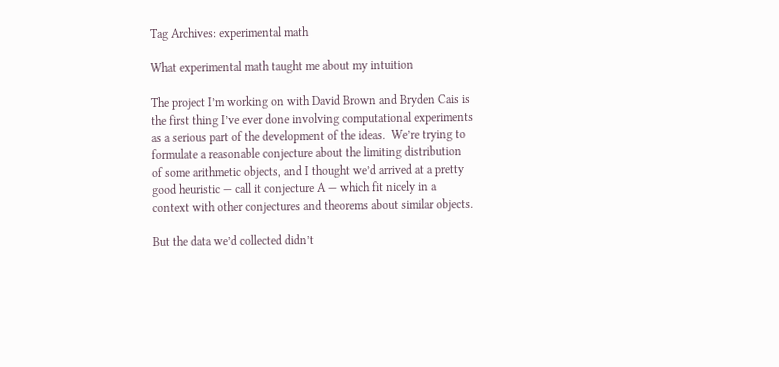Tag Archives: experimental math

What experimental math taught me about my intuition

The project I’m working on with David Brown and Bryden Cais is the first thing I’ve ever done involving computational experiments as a serious part of the development of the ideas.  We’re trying to formulate a reasonable conjecture about the limiting distribution of some arithmetic objects, and I thought we’d arrived at a pretty good heuristic — call it conjecture A — which fit nicely in a context with other conjectures and theorems about similar objects.

But the data we’d collected didn’t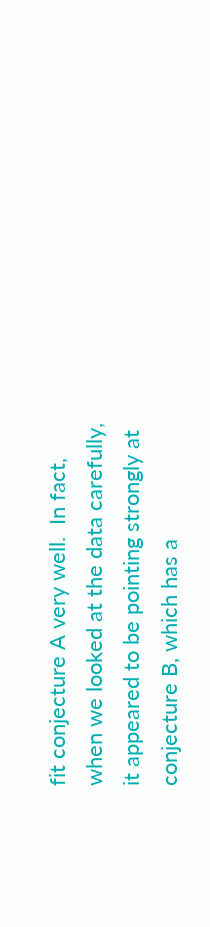fit conjecture A very well.  In fact, when we looked at the data carefully, it appeared to be pointing strongly at conjecture B, which has a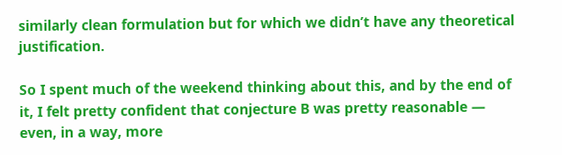similarly clean formulation but for which we didn’t have any theoretical justification.

So I spent much of the weekend thinking about this, and by the end of it, I felt pretty confident that conjecture B was pretty reasonable — even, in a way, more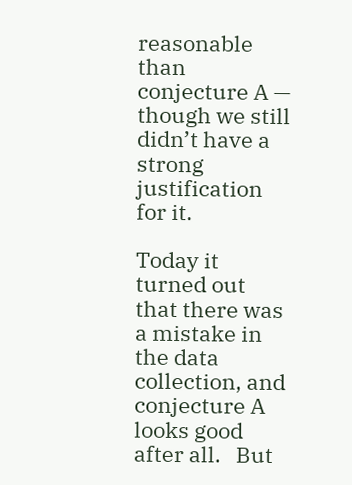reasonable than conjecture A — though we still didn’t have a strong justification for it.

Today it turned out that there was a mistake in the data collection, and conjecture A looks good after all.   But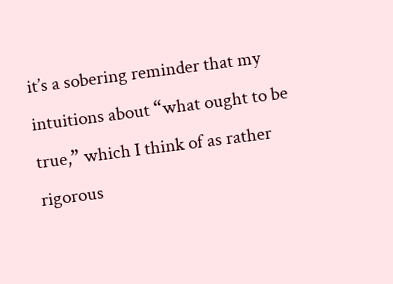it’s a sobering reminder that my intuitions about “what ought to be true,” which I think of as rather rigorous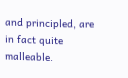and principled, are in fact quite malleable.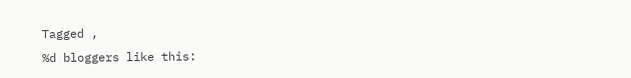Tagged ,
%d bloggers like this: